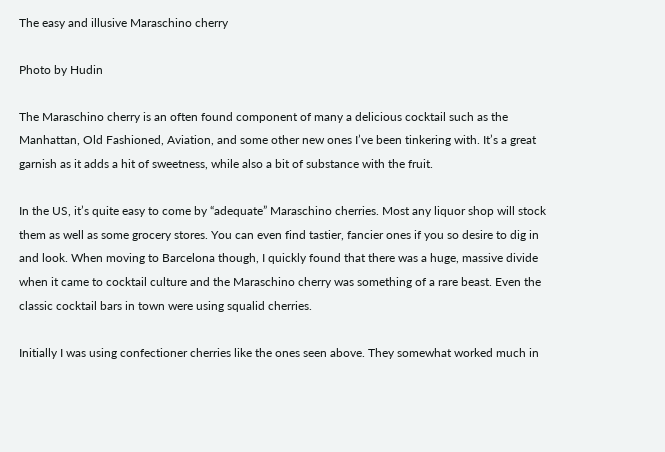The easy and illusive Maraschino cherry

Photo by Hudin

The Maraschino cherry is an often found component of many a delicious cocktail such as the Manhattan, Old Fashioned, Aviation, and some other new ones I’ve been tinkering with. It’s a great garnish as it adds a hit of sweetness, while also a bit of substance with the fruit.

In the US, it’s quite easy to come by “adequate” Maraschino cherries. Most any liquor shop will stock them as well as some grocery stores. You can even find tastier, fancier ones if you so desire to dig in and look. When moving to Barcelona though, I quickly found that there was a huge, massive divide when it came to cocktail culture and the Maraschino cherry was something of a rare beast. Even the classic cocktail bars in town were using squalid cherries.

Initially I was using confectioner cherries like the ones seen above. They somewhat worked much in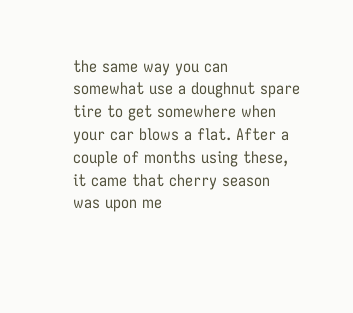the same way you can somewhat use a doughnut spare tire to get somewhere when your car blows a flat. After a couple of months using these, it came that cherry season was upon me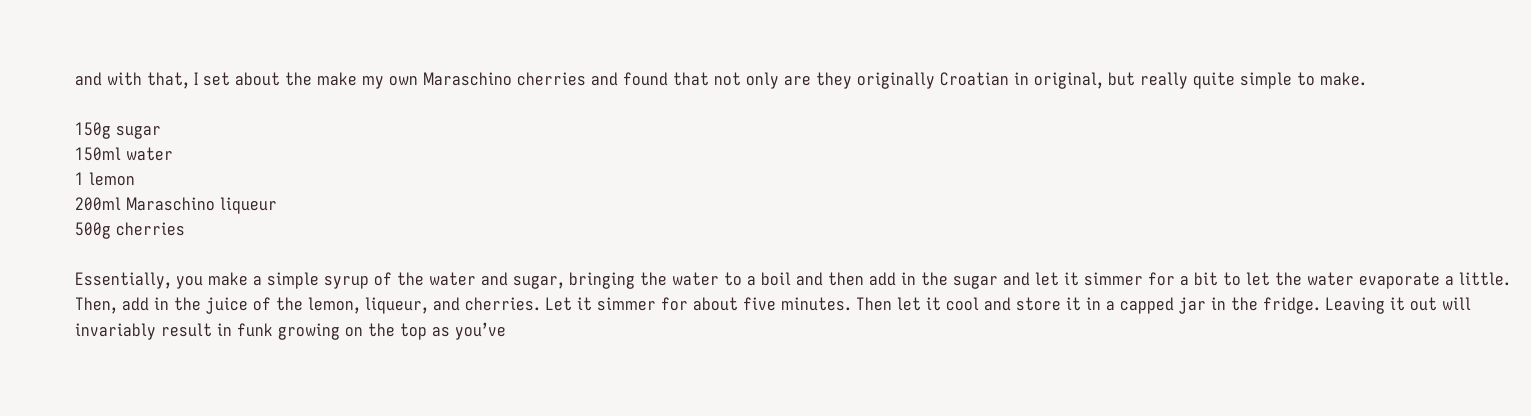and with that, I set about the make my own Maraschino cherries and found that not only are they originally Croatian in original, but really quite simple to make.

150g sugar
150ml water
1 lemon
200ml Maraschino liqueur
500g cherries

Essentially, you make a simple syrup of the water and sugar, bringing the water to a boil and then add in the sugar and let it simmer for a bit to let the water evaporate a little. Then, add in the juice of the lemon, liqueur, and cherries. Let it simmer for about five minutes. Then let it cool and store it in a capped jar in the fridge. Leaving it out will invariably result in funk growing on the top as you’ve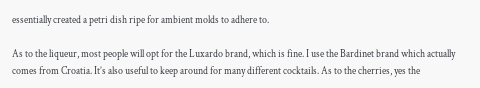essentially created a petri dish ripe for ambient molds to adhere to.

As to the liqueur, most people will opt for the Luxardo brand, which is fine. I use the Bardinet brand which actually comes from Croatia. It’s also useful to keep around for many different cocktails. As to the cherries, yes the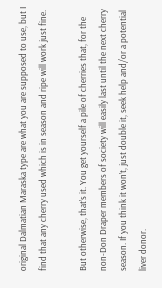original Dalmatian Maraska type are what you are supposed to use, but I find that any cherry used which is in season and ripe will work just fine.

But otherwise, that’s it. You get yourself a pile of cherries that, for the non-Don Draper members of society will easily last until the next cherry season. If you think it won’t, just double it, seek help and/or a potential liver donor.